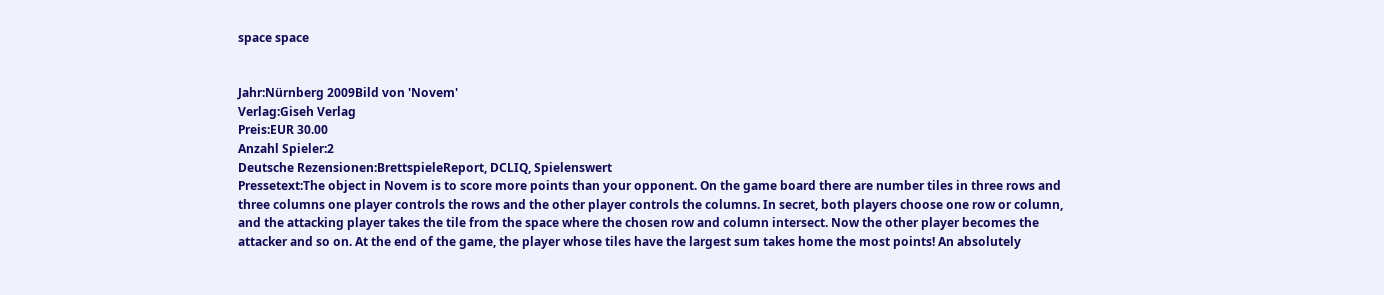space space


Jahr:Nürnberg 2009Bild von 'Novem'
Verlag:Giseh Verlag
Preis:EUR 30.00
Anzahl Spieler:2
Deutsche Rezensionen:BrettspieleReport, DCLIQ, Spielenswert
Pressetext:The object in Novem is to score more points than your opponent. On the game board there are number tiles in three rows and three columns one player controls the rows and the other player controls the columns. In secret, both players choose one row or column, and the attacking player takes the tile from the space where the chosen row and column intersect. Now the other player becomes the attacker and so on. At the end of the game, the player whose tiles have the largest sum takes home the most points! An absolutely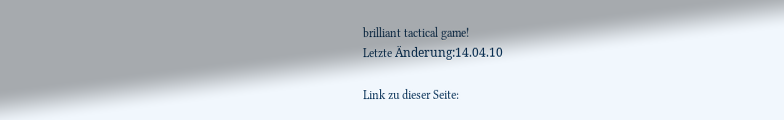brilliant tactical game!
Letzte Änderung:14.04.10

Link zu dieser Seite: